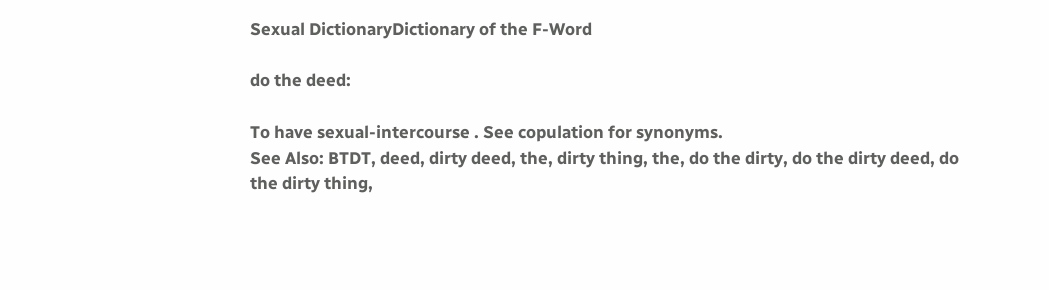Sexual DictionaryDictionary of the F-Word

do the deed:

To have sexual-intercourse . See copulation for synonyms.
See Also: BTDT, deed, dirty deed, the, dirty thing, the, do the dirty, do the dirty deed, do the dirty thing,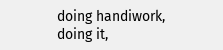doing handiwork, doing it,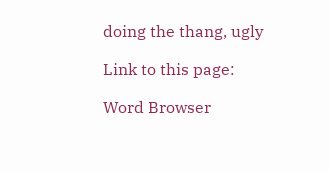doing the thang, ugly

Link to this page:

Word Browser